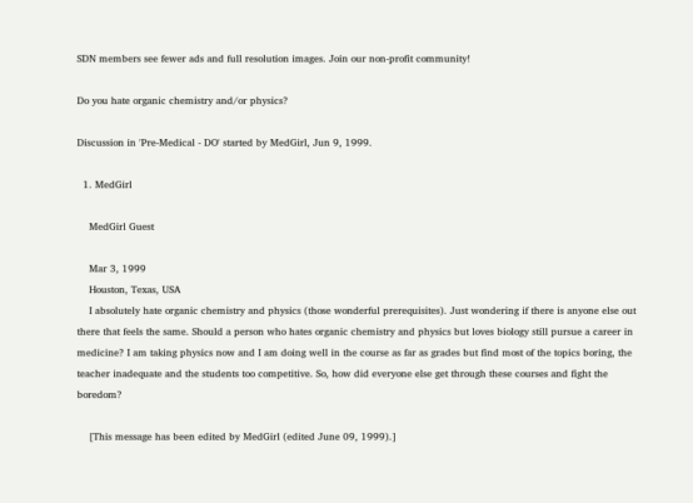SDN members see fewer ads and full resolution images. Join our non-profit community!

Do you hate organic chemistry and/or physics?

Discussion in 'Pre-Medical - DO' started by MedGirl, Jun 9, 1999.

  1. MedGirl

    MedGirl Guest

    Mar 3, 1999
    Houston, Texas, USA
    I absolutely hate organic chemistry and physics (those wonderful prerequisites). Just wondering if there is anyone else out there that feels the same. Should a person who hates organic chemistry and physics but loves biology still pursue a career in medicine? I am taking physics now and I am doing well in the course as far as grades but find most of the topics boring, the teacher inadequate and the students too competitive. So, how did everyone else get through these courses and fight the boredom?

    [This message has been edited by MedGirl (edited June 09, 1999).]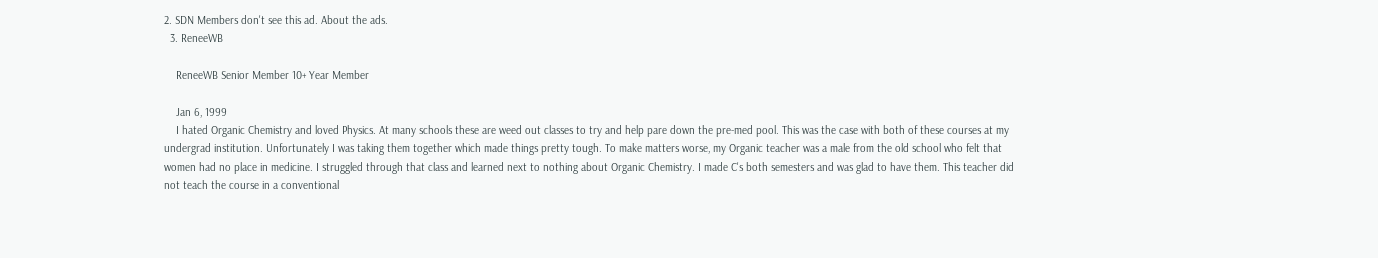2. SDN Members don't see this ad. About the ads.
  3. ReneeWB

    ReneeWB Senior Member 10+ Year Member

    Jan 6, 1999
    I hated Organic Chemistry and loved Physics. At many schools these are weed out classes to try and help pare down the pre-med pool. This was the case with both of these courses at my undergrad institution. Unfortunately I was taking them together which made things pretty tough. To make matters worse, my Organic teacher was a male from the old school who felt that women had no place in medicine. I struggled through that class and learned next to nothing about Organic Chemistry. I made C's both semesters and was glad to have them. This teacher did not teach the course in a conventional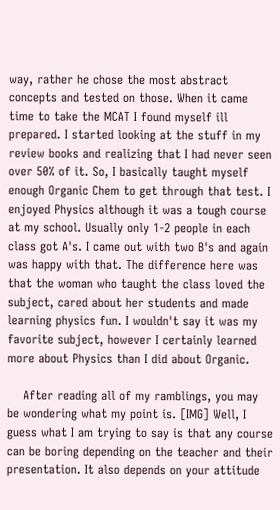way, rather he chose the most abstract concepts and tested on those. When it came time to take the MCAT I found myself ill prepared. I started looking at the stuff in my review books and realizing that I had never seen over 50% of it. So, I basically taught myself enough Organic Chem to get through that test. I enjoyed Physics although it was a tough course at my school. Usually only 1-2 people in each class got A's. I came out with two B's and again was happy with that. The difference here was that the woman who taught the class loved the subject, cared about her students and made learning physics fun. I wouldn't say it was my favorite subject, however I certainly learned more about Physics than I did about Organic.

    After reading all of my ramblings, you may be wondering what my point is. [IMG] Well, I guess what I am trying to say is that any course can be boring depending on the teacher and their presentation. It also depends on your attitude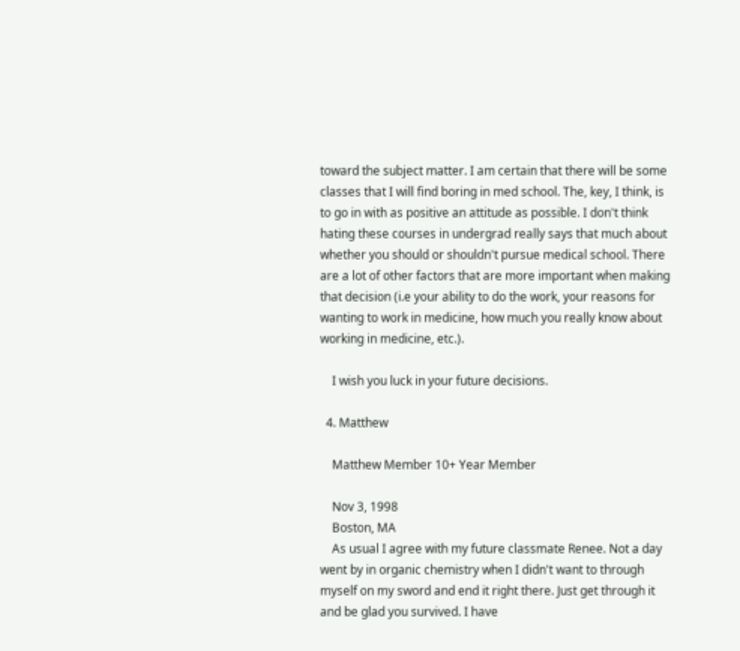toward the subject matter. I am certain that there will be some classes that I will find boring in med school. The, key, I think, is to go in with as positive an attitude as possible. I don't think hating these courses in undergrad really says that much about whether you should or shouldn't pursue medical school. There are a lot of other factors that are more important when making that decision (i.e your ability to do the work, your reasons for wanting to work in medicine, how much you really know about working in medicine, etc.).

    I wish you luck in your future decisions.

  4. Matthew

    Matthew Member 10+ Year Member

    Nov 3, 1998
    Boston, MA
    As usual I agree with my future classmate Renee. Not a day went by in organic chemistry when I didn't want to through myself on my sword and end it right there. Just get through it and be glad you survived. I have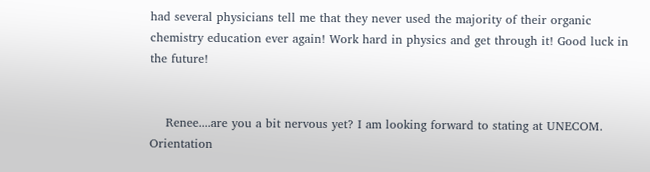had several physicians tell me that they never used the majority of their organic chemistry education ever again! Work hard in physics and get through it! Good luck in the future!


    Renee....are you a bit nervous yet? I am looking forward to stating at UNECOM. Orientation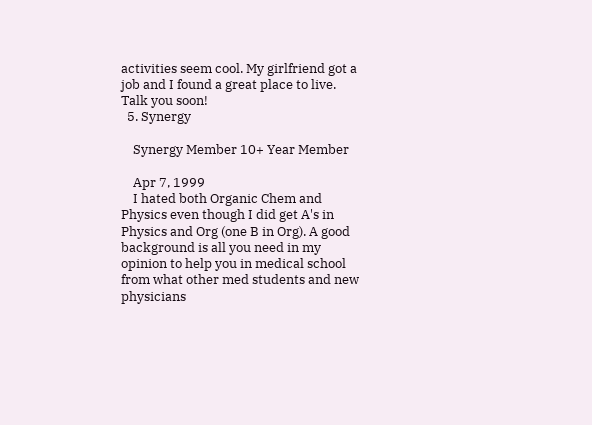activities seem cool. My girlfriend got a job and I found a great place to live. Talk you soon!
  5. Synergy

    Synergy Member 10+ Year Member

    Apr 7, 1999
    I hated both Organic Chem and Physics even though I did get A's in Physics and Org (one B in Org). A good background is all you need in my opinion to help you in medical school from what other med students and new physicians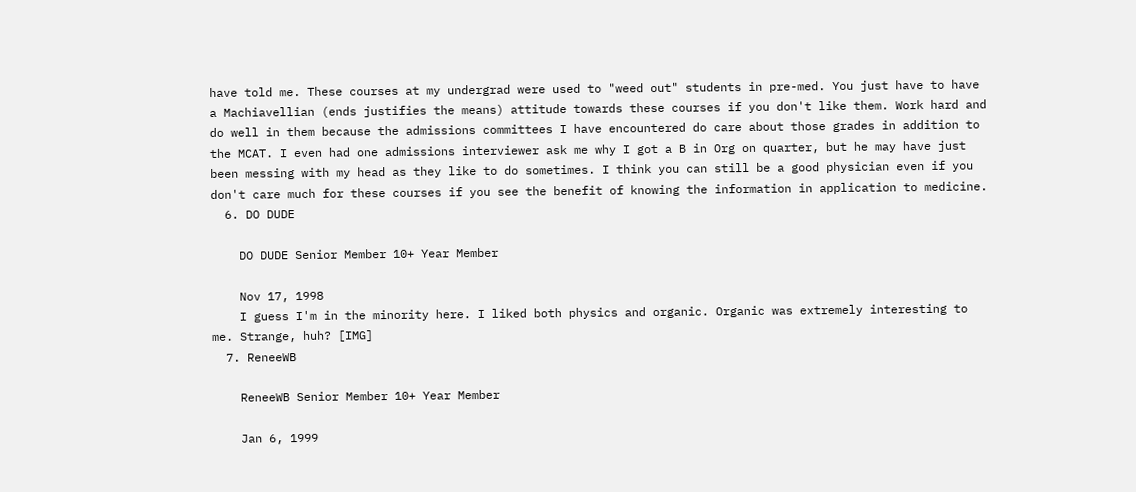have told me. These courses at my undergrad were used to "weed out" students in pre-med. You just have to have a Machiavellian (ends justifies the means) attitude towards these courses if you don't like them. Work hard and do well in them because the admissions committees I have encountered do care about those grades in addition to the MCAT. I even had one admissions interviewer ask me why I got a B in Org on quarter, but he may have just been messing with my head as they like to do sometimes. I think you can still be a good physician even if you don't care much for these courses if you see the benefit of knowing the information in application to medicine.
  6. DO DUDE

    DO DUDE Senior Member 10+ Year Member

    Nov 17, 1998
    I guess I'm in the minority here. I liked both physics and organic. Organic was extremely interesting to me. Strange, huh? [IMG]
  7. ReneeWB

    ReneeWB Senior Member 10+ Year Member

    Jan 6, 1999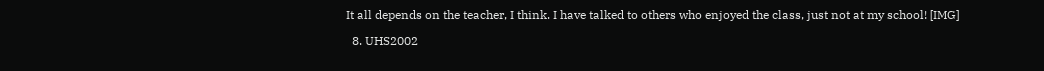It all depends on the teacher, I think. I have talked to others who enjoyed the class, just not at my school! [IMG]

  8. UHS2002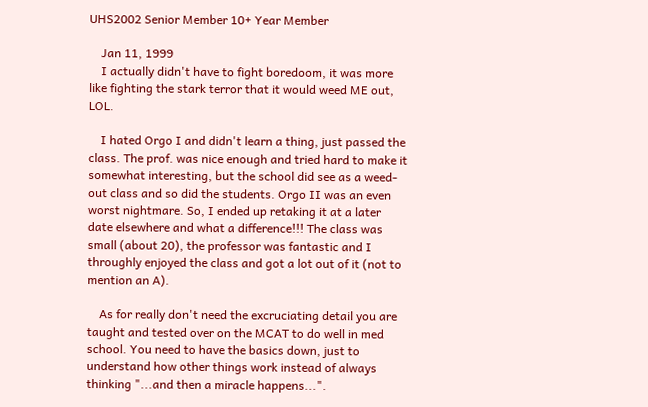UHS2002 Senior Member 10+ Year Member

    Jan 11, 1999
    I actually didn't have to fight boredoom, it was more like fighting the stark terror that it would weed ME out, LOL.

    I hated Orgo I and didn't learn a thing, just passed the class. The prof. was nice enough and tried hard to make it somewhat interesting, but the school did see as a weed-out class and so did the students. Orgo II was an even worst nightmare. So, I ended up retaking it at a later date elsewhere and what a difference!!! The class was small (about 20), the professor was fantastic and I throughly enjoyed the class and got a lot out of it (not to mention an A).

    As for really don't need the excruciating detail you are taught and tested over on the MCAT to do well in med school. You need to have the basics down, just to understand how other things work instead of always thinking "...and then a miracle happens...".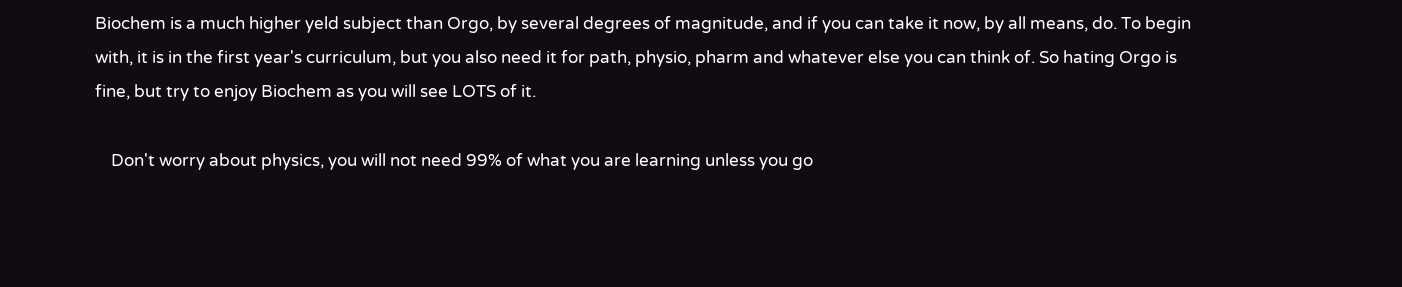Biochem is a much higher yeld subject than Orgo, by several degrees of magnitude, and if you can take it now, by all means, do. To begin with, it is in the first year's curriculum, but you also need it for path, physio, pharm and whatever else you can think of. So hating Orgo is fine, but try to enjoy Biochem as you will see LOTS of it.

    Don't worry about physics, you will not need 99% of what you are learning unless you go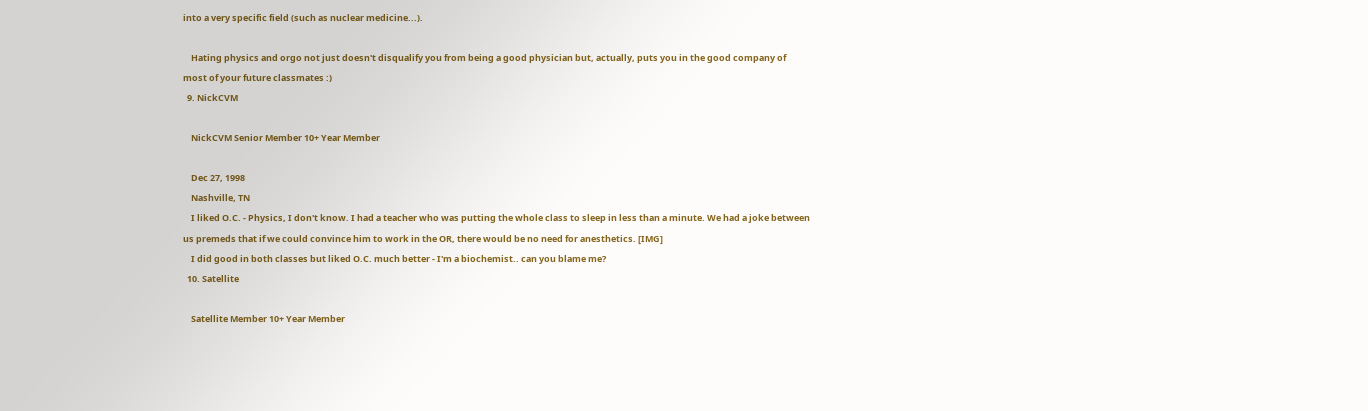into a very specific field (such as nuclear medicine...).

    Hating physics and orgo not just doesn't disqualify you from being a good physician but, actually, puts you in the good company of most of your future classmates :)
  9. NickCVM

    NickCVM Senior Member 10+ Year Member

    Dec 27, 1998
    Nashville, TN
    I liked O.C. - Physics, I don't know. I had a teacher who was putting the whole class to sleep in less than a minute. We had a joke between us premeds that if we could convince him to work in the OR, there would be no need for anesthetics. [IMG]
    I did good in both classes but liked O.C. much better - I'm a biochemist.. can you blame me?
  10. Satellite

    Satellite Member 10+ Year Member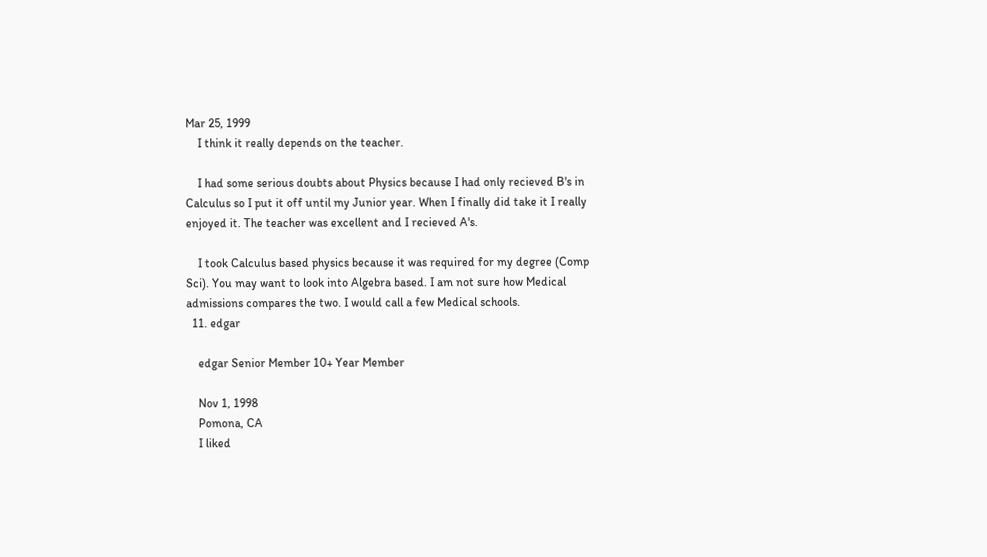Mar 25, 1999
    I think it really depends on the teacher.

    I had some serious doubts about Physics because I had only recieved B's in Calculus so I put it off until my Junior year. When I finally did take it I really enjoyed it. The teacher was excellent and I recieved A's.

    I took Calculus based physics because it was required for my degree (Comp Sci). You may want to look into Algebra based. I am not sure how Medical admissions compares the two. I would call a few Medical schools.
  11. edgar

    edgar Senior Member 10+ Year Member

    Nov 1, 1998
    Pomona, CA
    I liked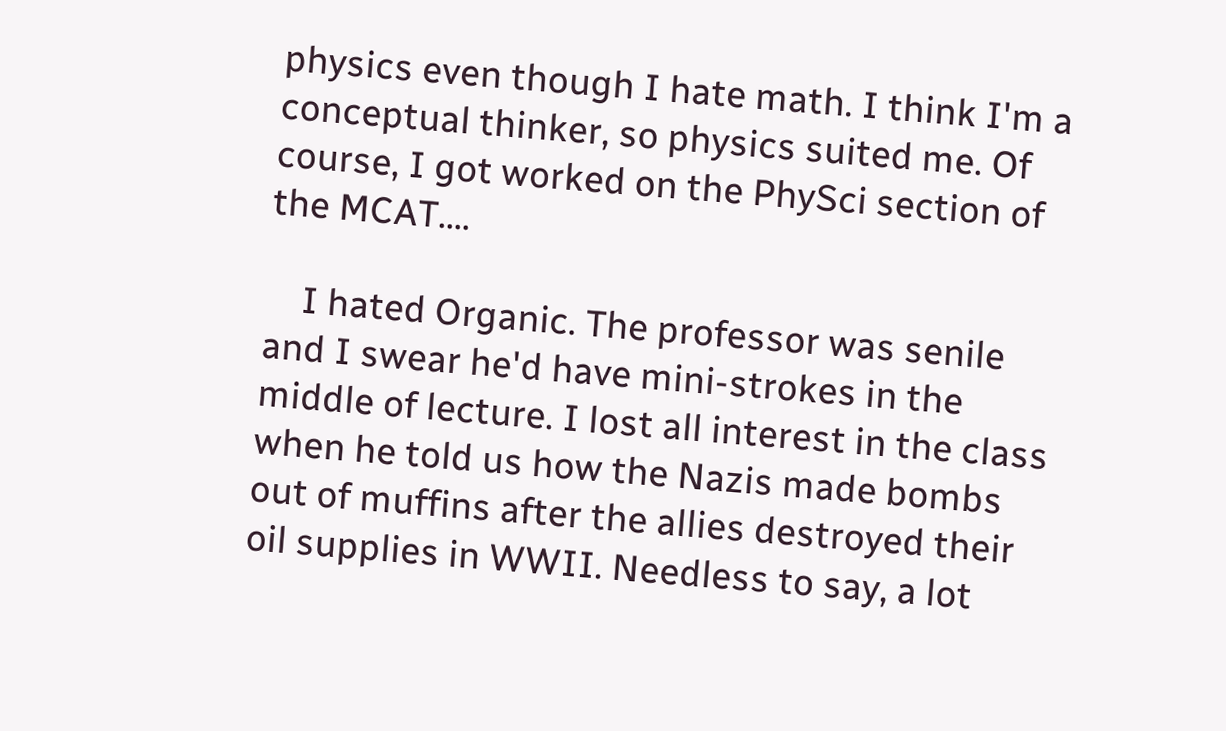physics even though I hate math. I think I'm a conceptual thinker, so physics suited me. Of course, I got worked on the PhySci section of the MCAT....

    I hated Organic. The professor was senile and I swear he'd have mini-strokes in the middle of lecture. I lost all interest in the class when he told us how the Nazis made bombs out of muffins after the allies destroyed their oil supplies in WWII. Needless to say, a lot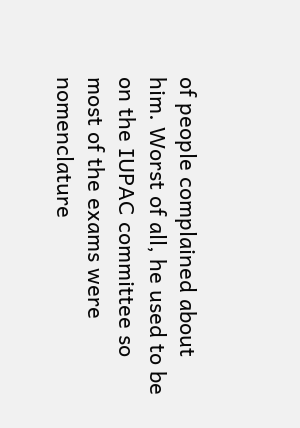of people complained about him. Worst of all, he used to be on the IUPAC committee so most of the exams were nomenclature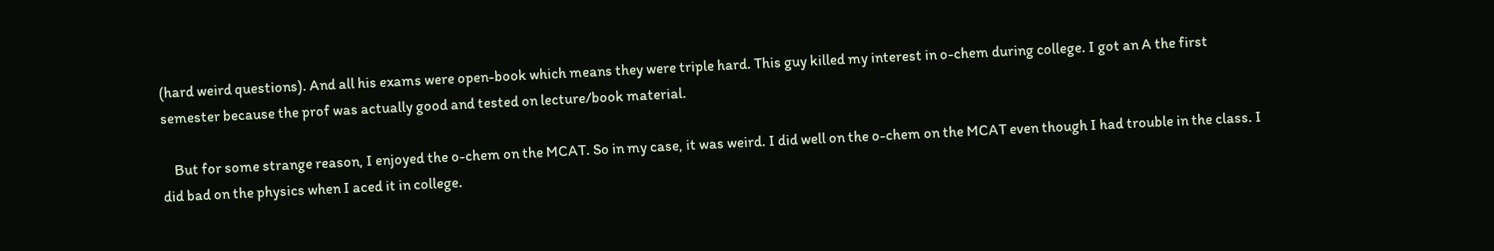(hard weird questions). And all his exams were open-book which means they were triple hard. This guy killed my interest in o-chem during college. I got an A the first semester because the prof was actually good and tested on lecture/book material.

    But for some strange reason, I enjoyed the o-chem on the MCAT. So in my case, it was weird. I did well on the o-chem on the MCAT even though I had trouble in the class. I did bad on the physics when I aced it in college.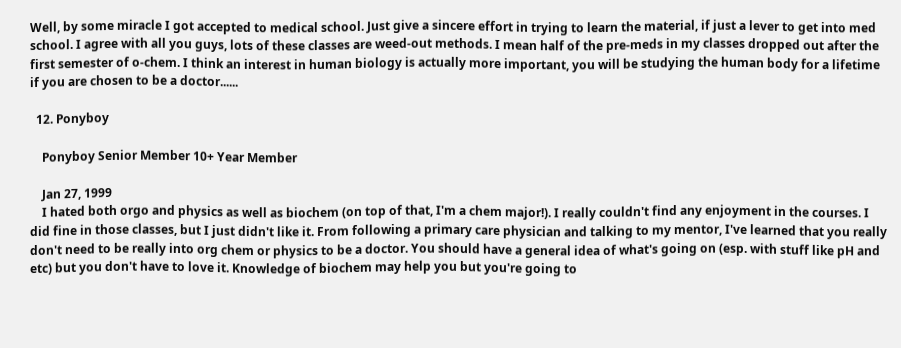Well, by some miracle I got accepted to medical school. Just give a sincere effort in trying to learn the material, if just a lever to get into med school. I agree with all you guys, lots of these classes are weed-out methods. I mean half of the pre-meds in my classes dropped out after the first semester of o-chem. I think an interest in human biology is actually more important, you will be studying the human body for a lifetime if you are chosen to be a doctor......

  12. Ponyboy

    Ponyboy Senior Member 10+ Year Member

    Jan 27, 1999
    I hated both orgo and physics as well as biochem (on top of that, I'm a chem major!). I really couldn't find any enjoyment in the courses. I did fine in those classes, but I just didn't like it. From following a primary care physician and talking to my mentor, I've learned that you really don't need to be really into org chem or physics to be a doctor. You should have a general idea of what's going on (esp. with stuff like pH and etc) but you don't have to love it. Knowledge of biochem may help you but you're going to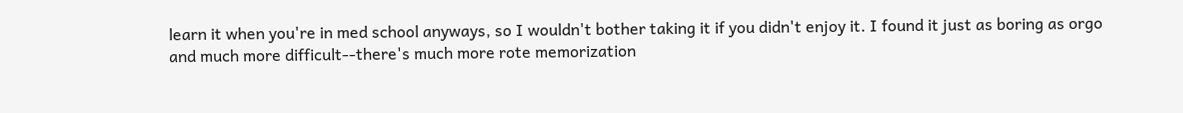learn it when you're in med school anyways, so I wouldn't bother taking it if you didn't enjoy it. I found it just as boring as orgo and much more difficult--there's much more rote memorization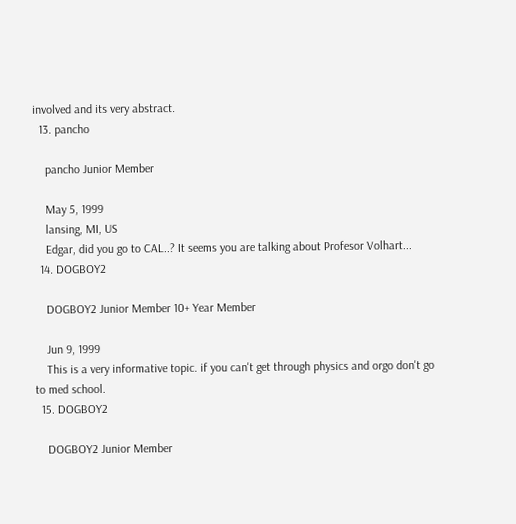involved and its very abstract.
  13. pancho

    pancho Junior Member

    May 5, 1999
    lansing, MI, US
    Edgar, did you go to CAL..? It seems you are talking about Profesor Volhart...
  14. DOGBOY2

    DOGBOY2 Junior Member 10+ Year Member

    Jun 9, 1999
    This is a very informative topic. if you can't get through physics and orgo don't go to med school.
  15. DOGBOY2

    DOGBOY2 Junior Member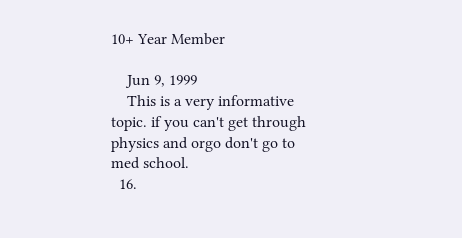10+ Year Member

    Jun 9, 1999
    This is a very informative topic. if you can't get through physics and orgo don't go to med school.
  16.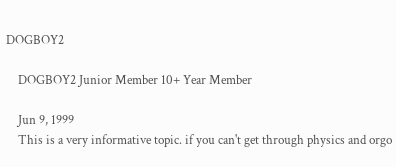DOGBOY2

    DOGBOY2 Junior Member 10+ Year Member

    Jun 9, 1999
    This is a very informative topic. if you can't get through physics and orgo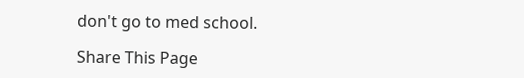don't go to med school.

Share This Page